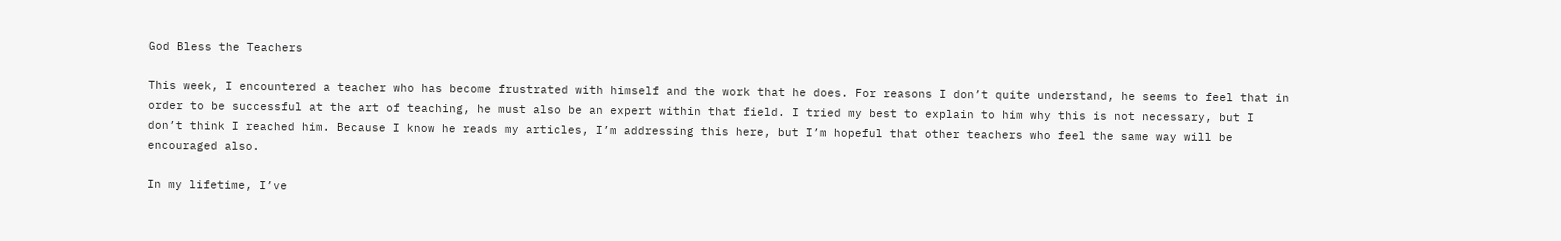God Bless the Teachers

This week, I encountered a teacher who has become frustrated with himself and the work that he does. For reasons I don’t quite understand, he seems to feel that in order to be successful at the art of teaching, he must also be an expert within that field. I tried my best to explain to him why this is not necessary, but I don’t think I reached him. Because I know he reads my articles, I’m addressing this here, but I’m hopeful that other teachers who feel the same way will be encouraged also.

In my lifetime, I’ve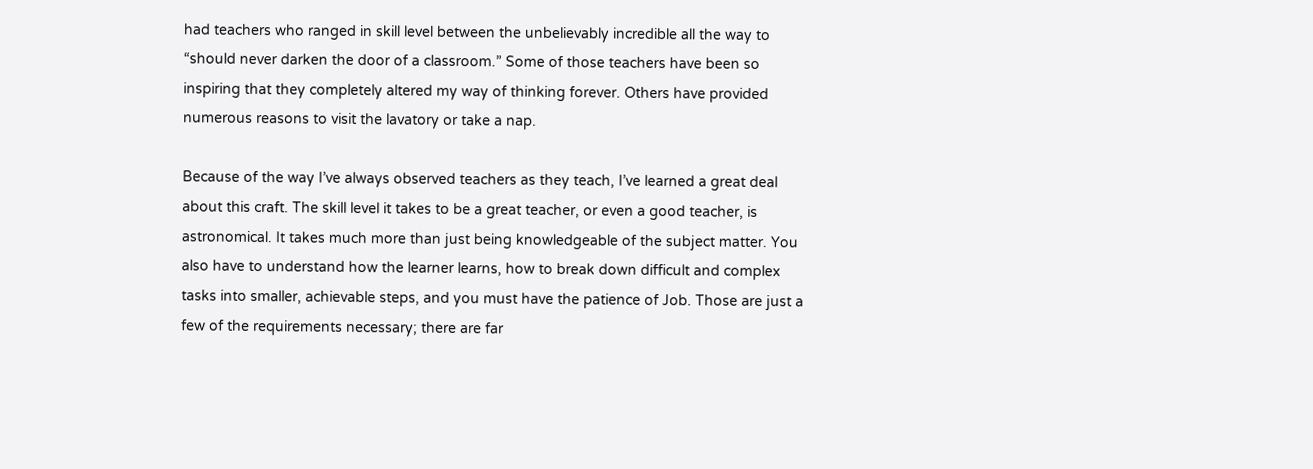had teachers who ranged in skill level between the unbelievably incredible all the way to “should never darken the door of a classroom.” Some of those teachers have been so inspiring that they completely altered my way of thinking forever. Others have provided numerous reasons to visit the lavatory or take a nap.

Because of the way I’ve always observed teachers as they teach, I’ve learned a great deal about this craft. The skill level it takes to be a great teacher, or even a good teacher, is astronomical. It takes much more than just being knowledgeable of the subject matter. You also have to understand how the learner learns, how to break down difficult and complex tasks into smaller, achievable steps, and you must have the patience of Job. Those are just a few of the requirements necessary; there are far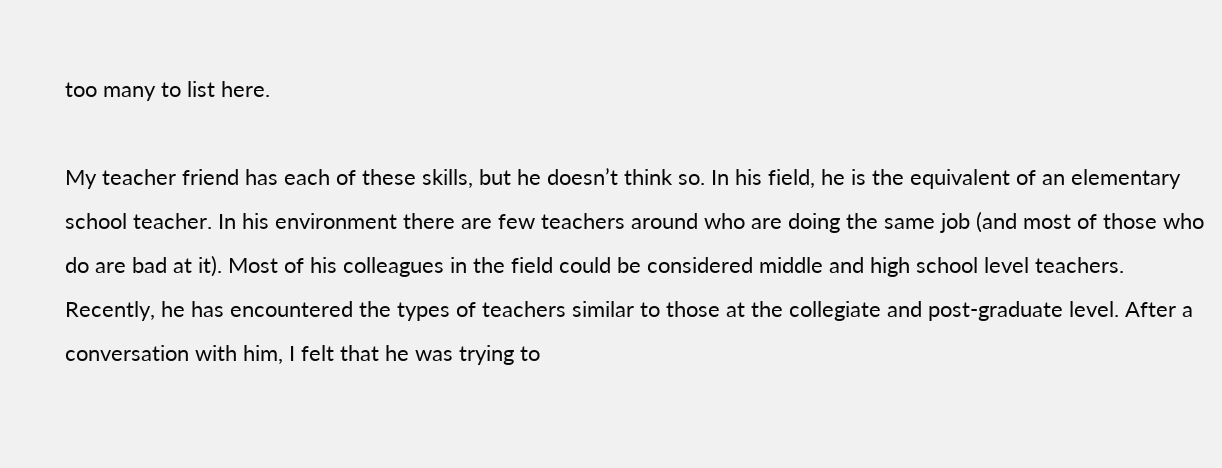too many to list here.

My teacher friend has each of these skills, but he doesn’t think so. In his field, he is the equivalent of an elementary school teacher. In his environment there are few teachers around who are doing the same job (and most of those who do are bad at it). Most of his colleagues in the field could be considered middle and high school level teachers. Recently, he has encountered the types of teachers similar to those at the collegiate and post-graduate level. After a conversation with him, I felt that he was trying to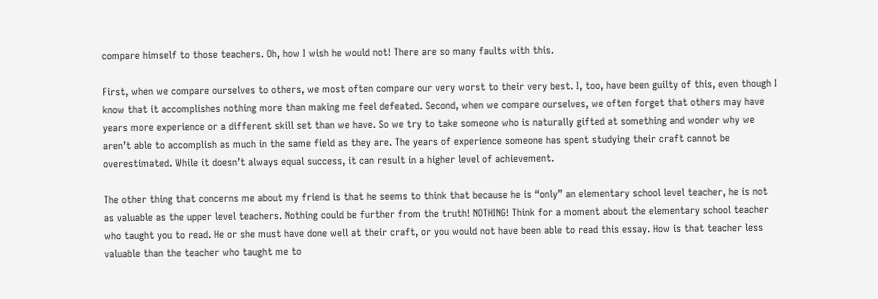compare himself to those teachers. Oh, how I wish he would not! There are so many faults with this.

First, when we compare ourselves to others, we most often compare our very worst to their very best. I, too, have been guilty of this, even though I know that it accomplishes nothing more than making me feel defeated. Second, when we compare ourselves, we often forget that others may have years more experience or a different skill set than we have. So we try to take someone who is naturally gifted at something and wonder why we aren’t able to accomplish as much in the same field as they are. The years of experience someone has spent studying their craft cannot be overestimated. While it doesn’t always equal success, it can result in a higher level of achievement.

The other thing that concerns me about my friend is that he seems to think that because he is “only” an elementary school level teacher, he is not as valuable as the upper level teachers. Nothing could be further from the truth! NOTHING! Think for a moment about the elementary school teacher who taught you to read. He or she must have done well at their craft, or you would not have been able to read this essay. How is that teacher less valuable than the teacher who taught me to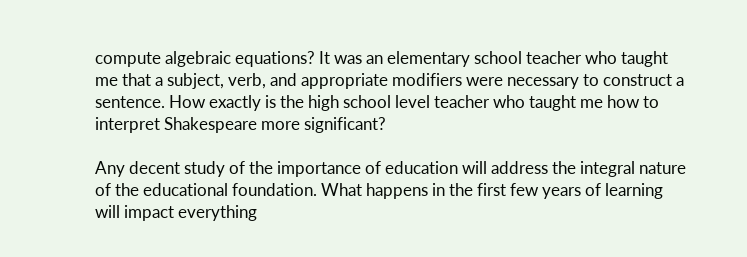compute algebraic equations? It was an elementary school teacher who taught me that a subject, verb, and appropriate modifiers were necessary to construct a sentence. How exactly is the high school level teacher who taught me how to interpret Shakespeare more significant?

Any decent study of the importance of education will address the integral nature of the educational foundation. What happens in the first few years of learning will impact everything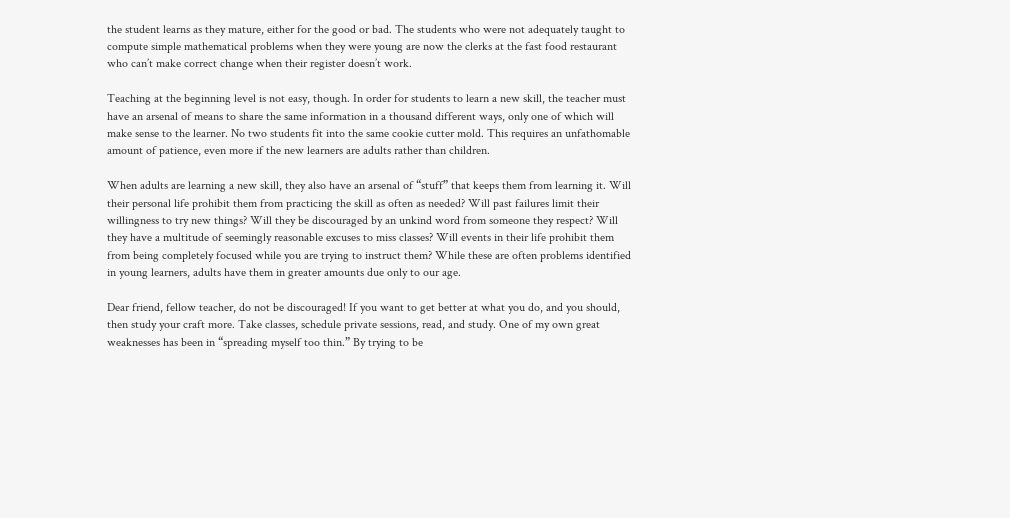the student learns as they mature, either for the good or bad. The students who were not adequately taught to compute simple mathematical problems when they were young are now the clerks at the fast food restaurant who can’t make correct change when their register doesn’t work.

Teaching at the beginning level is not easy, though. In order for students to learn a new skill, the teacher must have an arsenal of means to share the same information in a thousand different ways, only one of which will make sense to the learner. No two students fit into the same cookie cutter mold. This requires an unfathomable amount of patience, even more if the new learners are adults rather than children.

When adults are learning a new skill, they also have an arsenal of “stuff” that keeps them from learning it. Will their personal life prohibit them from practicing the skill as often as needed? Will past failures limit their willingness to try new things? Will they be discouraged by an unkind word from someone they respect? Will they have a multitude of seemingly reasonable excuses to miss classes? Will events in their life prohibit them from being completely focused while you are trying to instruct them? While these are often problems identified in young learners, adults have them in greater amounts due only to our age.

Dear friend, fellow teacher, do not be discouraged! If you want to get better at what you do, and you should, then study your craft more. Take classes, schedule private sessions, read, and study. One of my own great weaknesses has been in “spreading myself too thin.” By trying to be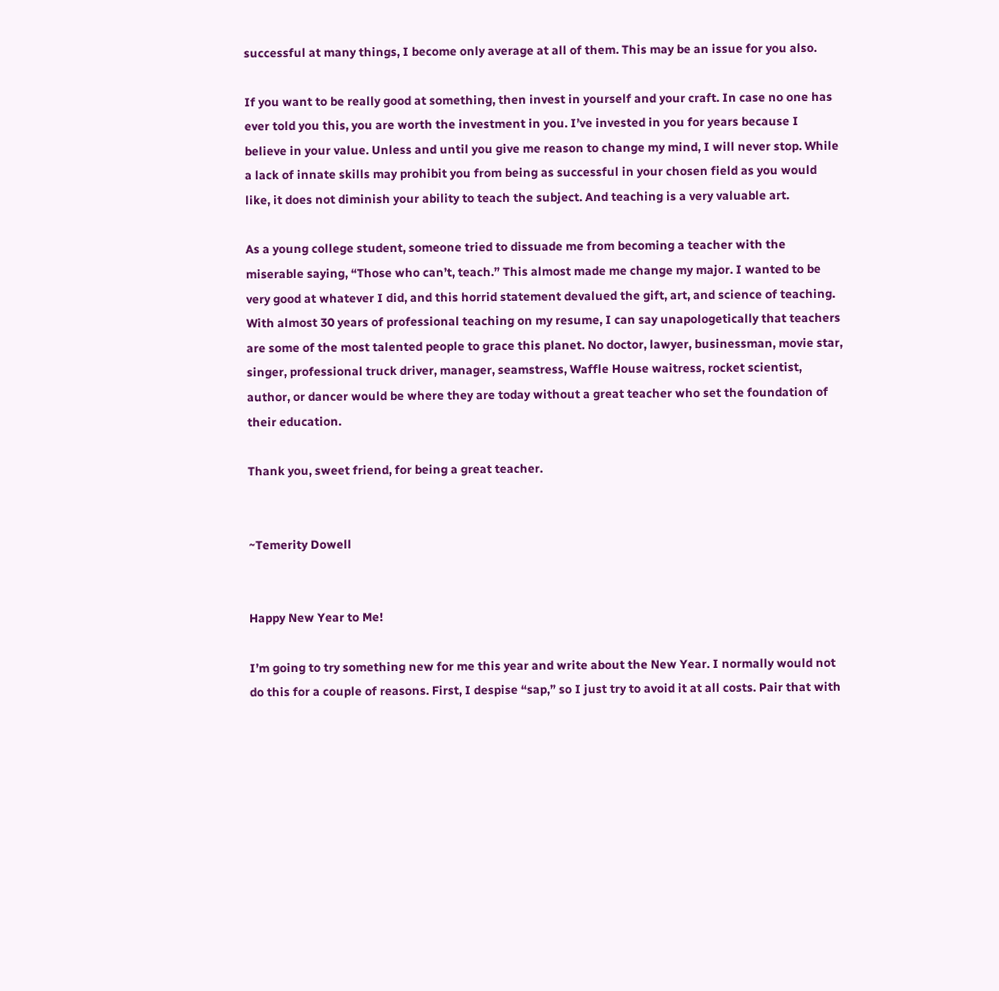successful at many things, I become only average at all of them. This may be an issue for you also.

If you want to be really good at something, then invest in yourself and your craft. In case no one has ever told you this, you are worth the investment in you. I’ve invested in you for years because I believe in your value. Unless and until you give me reason to change my mind, I will never stop. While a lack of innate skills may prohibit you from being as successful in your chosen field as you would like, it does not diminish your ability to teach the subject. And teaching is a very valuable art.

As a young college student, someone tried to dissuade me from becoming a teacher with the miserable saying, “Those who can’t, teach.” This almost made me change my major. I wanted to be very good at whatever I did, and this horrid statement devalued the gift, art, and science of teaching. With almost 30 years of professional teaching on my resume, I can say unapologetically that teachers are some of the most talented people to grace this planet. No doctor, lawyer, businessman, movie star, singer, professional truck driver, manager, seamstress, Waffle House waitress, rocket scientist, author, or dancer would be where they are today without a great teacher who set the foundation of their education.

Thank you, sweet friend, for being a great teacher.


~Temerity Dowell


Happy New Year to Me!

I’m going to try something new for me this year and write about the New Year. I normally would not do this for a couple of reasons. First, I despise “sap,” so I just try to avoid it at all costs. Pair that with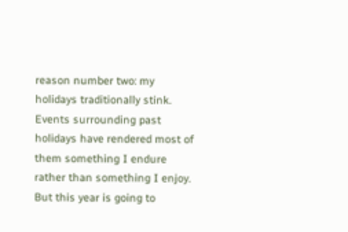reason number two: my holidays traditionally stink. Events surrounding past holidays have rendered most of them something I endure rather than something I enjoy. But this year is going to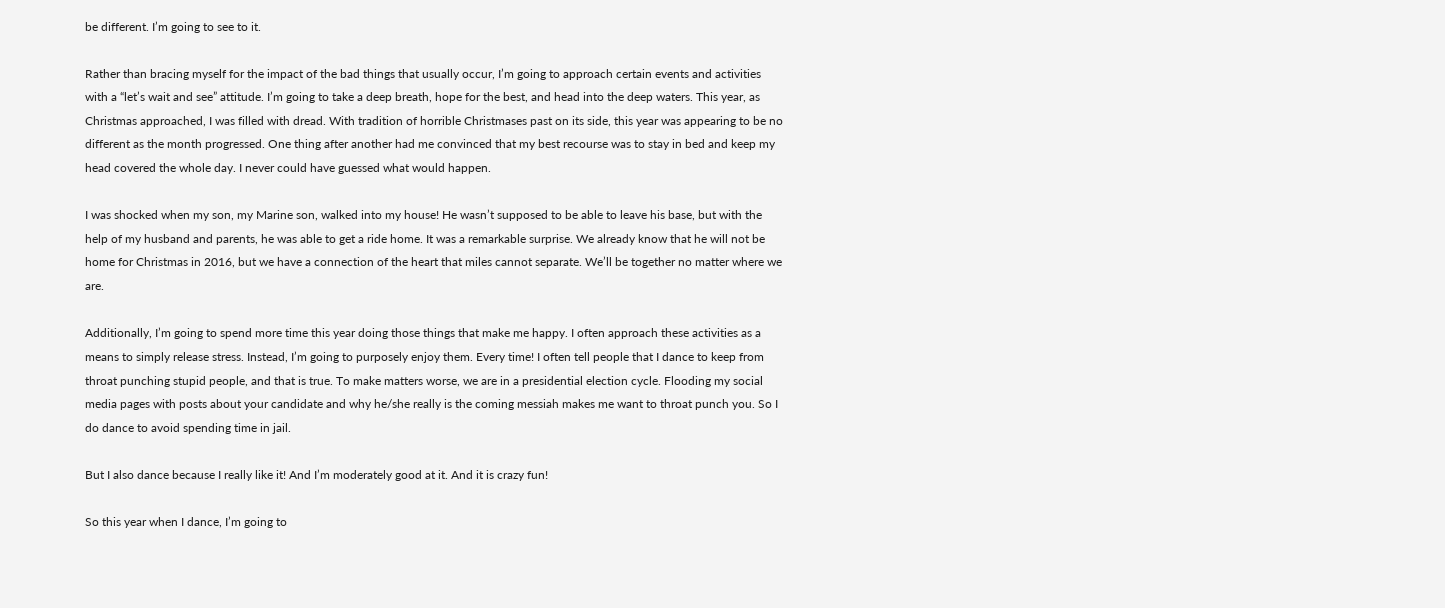be different. I’m going to see to it.

Rather than bracing myself for the impact of the bad things that usually occur, I’m going to approach certain events and activities with a “let’s wait and see” attitude. I’m going to take a deep breath, hope for the best, and head into the deep waters. This year, as Christmas approached, I was filled with dread. With tradition of horrible Christmases past on its side, this year was appearing to be no different as the month progressed. One thing after another had me convinced that my best recourse was to stay in bed and keep my head covered the whole day. I never could have guessed what would happen.

I was shocked when my son, my Marine son, walked into my house! He wasn’t supposed to be able to leave his base, but with the help of my husband and parents, he was able to get a ride home. It was a remarkable surprise. We already know that he will not be home for Christmas in 2016, but we have a connection of the heart that miles cannot separate. We’ll be together no matter where we are.

Additionally, I’m going to spend more time this year doing those things that make me happy. I often approach these activities as a means to simply release stress. Instead, I’m going to purposely enjoy them. Every time! I often tell people that I dance to keep from throat punching stupid people, and that is true. To make matters worse, we are in a presidential election cycle. Flooding my social media pages with posts about your candidate and why he/she really is the coming messiah makes me want to throat punch you. So I do dance to avoid spending time in jail.

But I also dance because I really like it! And I’m moderately good at it. And it is crazy fun!

So this year when I dance, I’m going to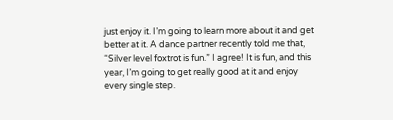just enjoy it. I’m going to learn more about it and get better at it. A dance partner recently told me that, “Silver level foxtrot is fun.” I agree! It is fun, and this year, I’m going to get really good at it and enjoy every single step.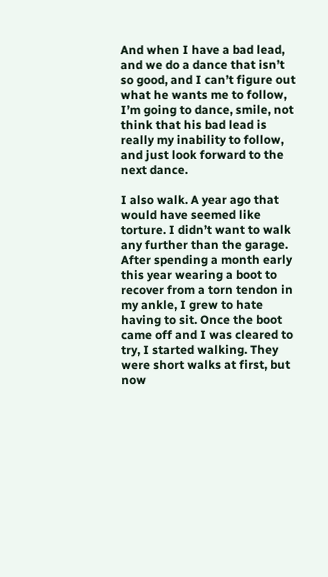And when I have a bad lead, and we do a dance that isn’t so good, and I can’t figure out what he wants me to follow, I’m going to dance, smile, not think that his bad lead is really my inability to follow, and just look forward to the next dance.

I also walk. A year ago that would have seemed like torture. I didn’t want to walk any further than the garage. After spending a month early this year wearing a boot to recover from a torn tendon in my ankle, I grew to hate having to sit. Once the boot came off and I was cleared to try, I started walking. They were short walks at first, but now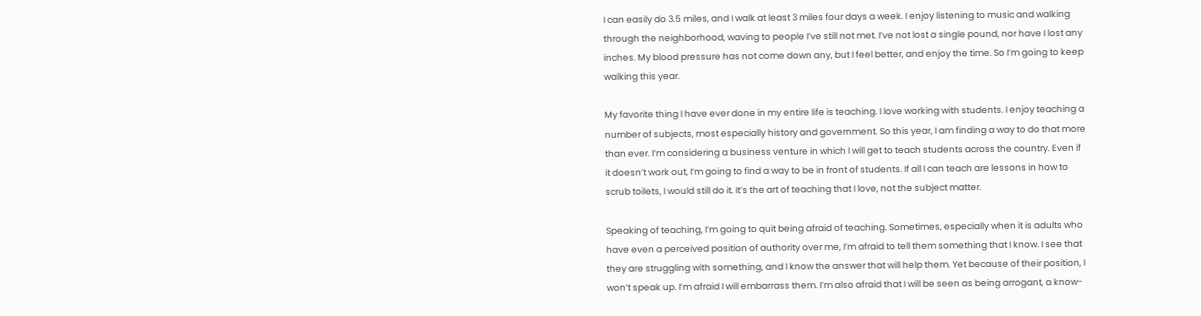I can easily do 3.5 miles, and I walk at least 3 miles four days a week. I enjoy listening to music and walking through the neighborhood, waving to people I’ve still not met. I’ve not lost a single pound, nor have I lost any inches. My blood pressure has not come down any, but I feel better, and enjoy the time. So I’m going to keep walking this year.

My favorite thing I have ever done in my entire life is teaching. I love working with students. I enjoy teaching a number of subjects, most especially history and government. So this year, I am finding a way to do that more than ever. I’m considering a business venture in which I will get to teach students across the country. Even if it doesn’t work out, I’m going to find a way to be in front of students. If all I can teach are lessons in how to scrub toilets, I would still do it. It’s the art of teaching that I love, not the subject matter.

Speaking of teaching, I’m going to quit being afraid of teaching. Sometimes, especially when it is adults who have even a perceived position of authority over me, I’m afraid to tell them something that I know. I see that they are struggling with something, and I know the answer that will help them. Yet because of their position, I won’t speak up. I’m afraid I will embarrass them. I’m also afraid that I will be seen as being arrogant, a know-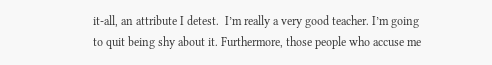it-all, an attribute I detest.  I’m really a very good teacher. I’m going to quit being shy about it. Furthermore, those people who accuse me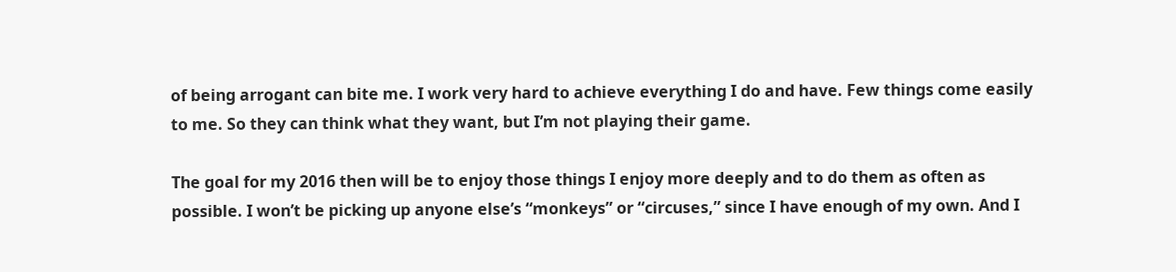of being arrogant can bite me. I work very hard to achieve everything I do and have. Few things come easily to me. So they can think what they want, but I’m not playing their game.

The goal for my 2016 then will be to enjoy those things I enjoy more deeply and to do them as often as possible. I won’t be picking up anyone else’s “monkeys” or “circuses,” since I have enough of my own. And I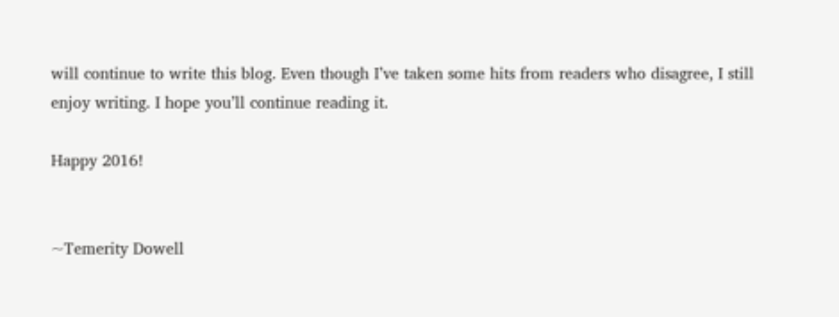will continue to write this blog. Even though I’ve taken some hits from readers who disagree, I still enjoy writing. I hope you’ll continue reading it.

Happy 2016!


~Temerity Dowell